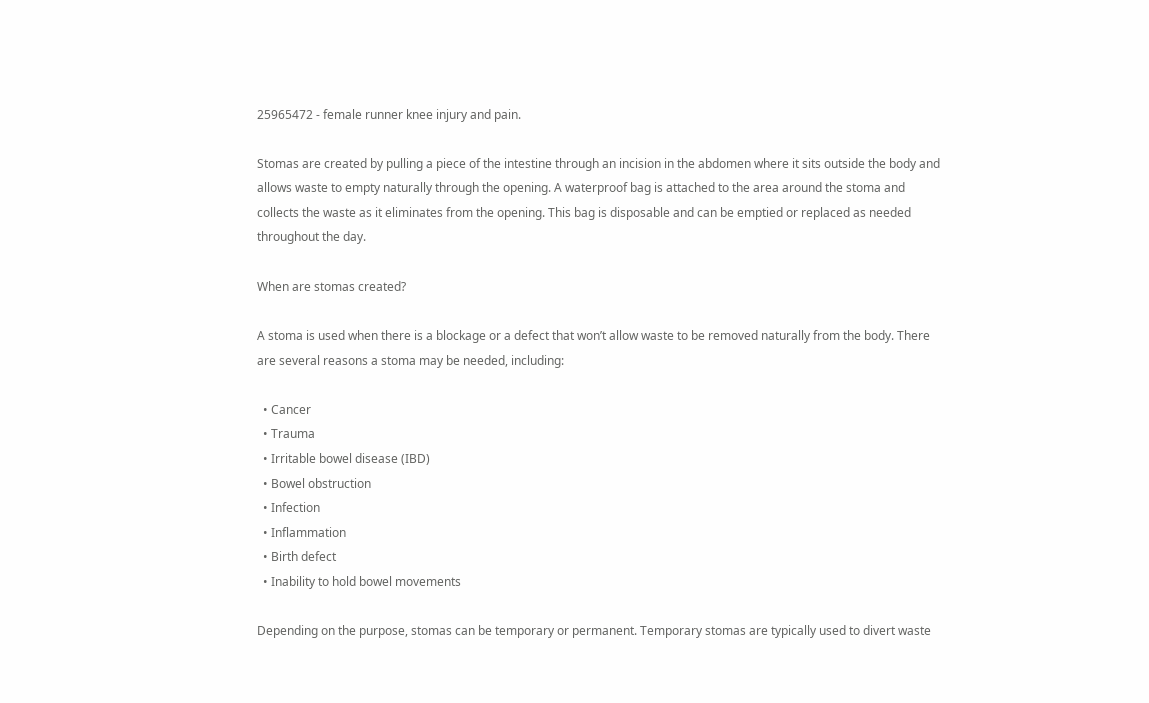25965472 - female runner knee injury and pain.

Stomas are created by pulling a piece of the intestine through an incision in the abdomen where it sits outside the body and allows waste to empty naturally through the opening. A waterproof bag is attached to the area around the stoma and collects the waste as it eliminates from the opening. This bag is disposable and can be emptied or replaced as needed throughout the day.

When are stomas created?

A stoma is used when there is a blockage or a defect that won’t allow waste to be removed naturally from the body. There are several reasons a stoma may be needed, including:

  • Cancer
  • Trauma
  • Irritable bowel disease (IBD)
  • Bowel obstruction
  • Infection
  • Inflammation
  • Birth defect
  • Inability to hold bowel movements

Depending on the purpose, stomas can be temporary or permanent. Temporary stomas are typically used to divert waste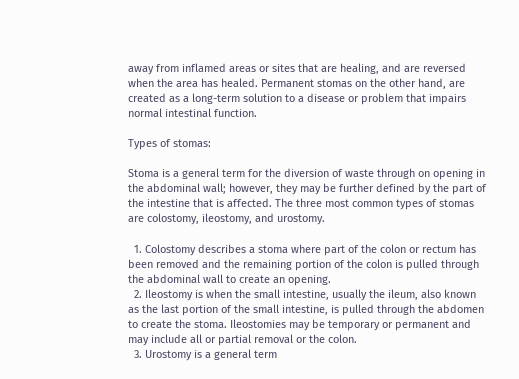away from inflamed areas or sites that are healing, and are reversed when the area has healed. Permanent stomas on the other hand, are created as a long-term solution to a disease or problem that impairs normal intestinal function.

Types of stomas:

Stoma is a general term for the diversion of waste through on opening in the abdominal wall; however, they may be further defined by the part of the intestine that is affected. The three most common types of stomas are colostomy, ileostomy, and urostomy.

  1. Colostomy describes a stoma where part of the colon or rectum has been removed and the remaining portion of the colon is pulled through the abdominal wall to create an opening.
  2. Ileostomy is when the small intestine, usually the ileum, also known as the last portion of the small intestine, is pulled through the abdomen to create the stoma. Ileostomies may be temporary or permanent and may include all or partial removal or the colon.
  3. Urostomy is a general term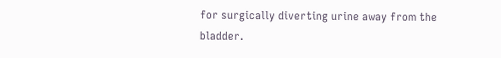for surgically diverting urine away from the bladder.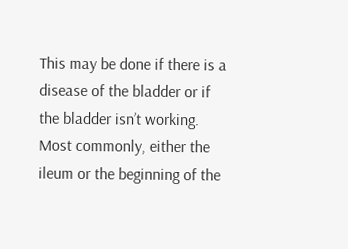This may be done if there is a disease of the bladder or if the bladder isn’t working. Most commonly, either the ileum or the beginning of the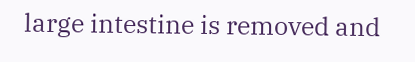large intestine is removed and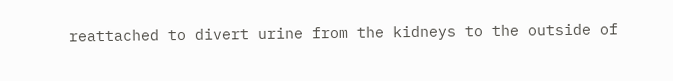reattached to divert urine from the kidneys to the outside of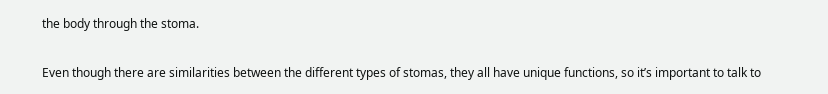the body through the stoma.

Even though there are similarities between the different types of stomas, they all have unique functions, so it’s important to talk to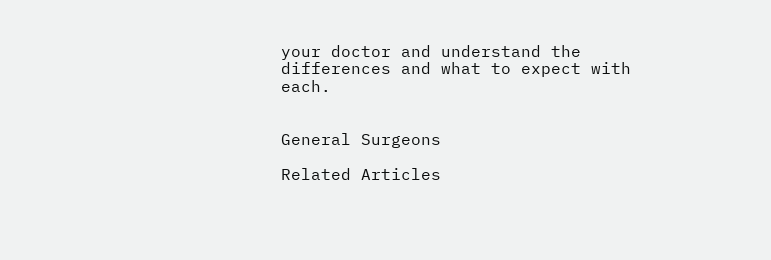your doctor and understand the differences and what to expect with each.


General Surgeons

Related Articles